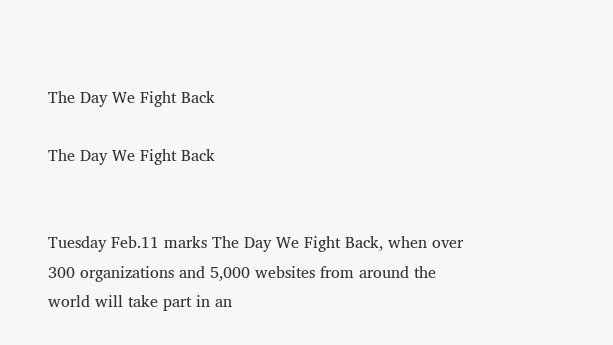The Day We Fight Back

The Day We Fight Back


Tuesday Feb.11 marks The Day We Fight Back, when over 300 organizations and 5,000 websites from around the world will take part in an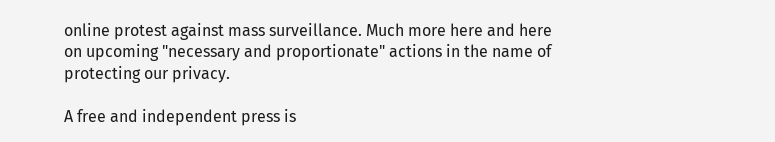online protest against mass surveillance. Much more here and here on upcoming "necessary and proportionate" actions in the name of protecting our privacy.

A free and independent press is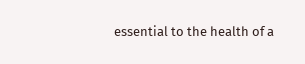essential to the health of a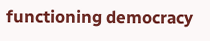functioning democracy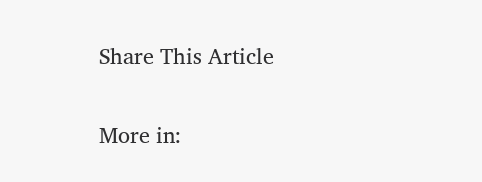Share This Article

More in: